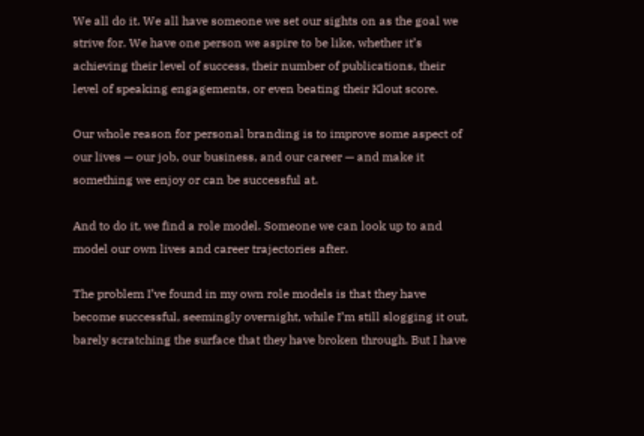We all do it. We all have someone we set our sights on as the goal we strive for. We have one person we aspire to be like, whether it’s achieving their level of success, their number of publications, their level of speaking engagements, or even beating their Klout score.

Our whole reason for personal branding is to improve some aspect of our lives — our job, our business, and our career — and make it something we enjoy or can be successful at.

And to do it, we find a role model. Someone we can look up to and model our own lives and career trajectories after.

The problem I’ve found in my own role models is that they have become successful, seemingly overnight, while I’m still slogging it out, barely scratching the surface that they have broken through. But I have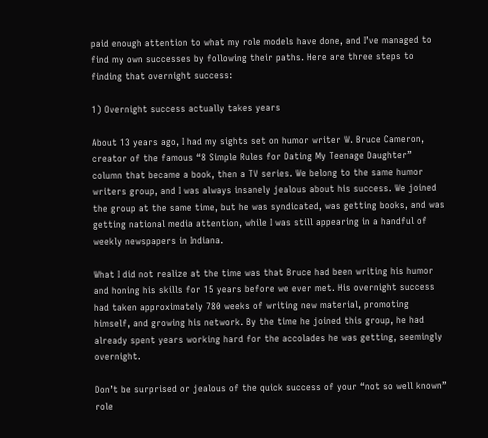paid enough attention to what my role models have done, and I’ve managed to find my own successes by following their paths. Here are three steps to finding that overnight success:

1) Overnight success actually takes years

About 13 years ago, I had my sights set on humor writer W. Bruce Cameron, creator of the famous “8 Simple Rules for Dating My Teenage Daughter” column that became a book, then a TV series. We belong to the same humor writers group, and I was always insanely jealous about his success. We joined the group at the same time, but he was syndicated, was getting books, and was getting national media attention, while I was still appearing in a handful of weekly newspapers in Indiana.

What I did not realize at the time was that Bruce had been writing his humor and honing his skills for 15 years before we ever met. His overnight success had taken approximately 780 weeks of writing new material, promoting himself, and growing his network. By the time he joined this group, he had already spent years working hard for the accolades he was getting, seemingly overnight.

Don’t be surprised or jealous of the quick success of your “not so well known” role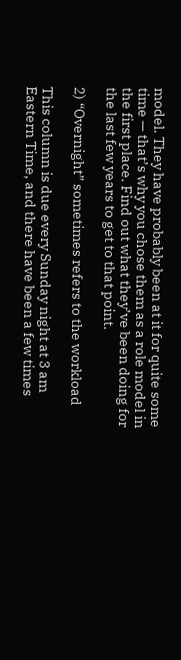model. They have probably been at it for quite some time — that’s why you chose them as a role model in the first place. Find out what they’ve been doing for the last few years to get to that point.

2) “Overnight” sometimes refers to the workload

This column is due every Sunday night at 3 am Eastern Time, and there have been a few times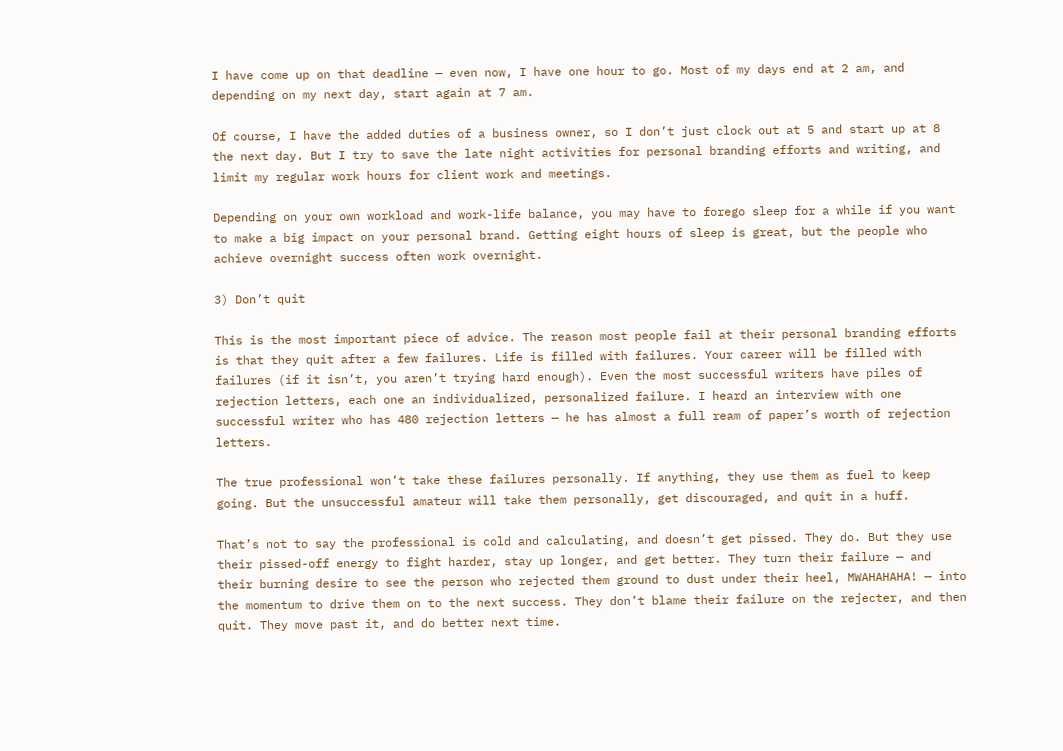I have come up on that deadline — even now, I have one hour to go. Most of my days end at 2 am, and depending on my next day, start again at 7 am.

Of course, I have the added duties of a business owner, so I don’t just clock out at 5 and start up at 8 the next day. But I try to save the late night activities for personal branding efforts and writing, and limit my regular work hours for client work and meetings.

Depending on your own workload and work-life balance, you may have to forego sleep for a while if you want to make a big impact on your personal brand. Getting eight hours of sleep is great, but the people who achieve overnight success often work overnight.

3) Don’t quit

This is the most important piece of advice. The reason most people fail at their personal branding efforts is that they quit after a few failures. Life is filled with failures. Your career will be filled with failures (if it isn’t, you aren’t trying hard enough). Even the most successful writers have piles of rejection letters, each one an individualized, personalized failure. I heard an interview with one successful writer who has 480 rejection letters — he has almost a full ream of paper’s worth of rejection letters.

The true professional won’t take these failures personally. If anything, they use them as fuel to keep going. But the unsuccessful amateur will take them personally, get discouraged, and quit in a huff.

That’s not to say the professional is cold and calculating, and doesn’t get pissed. They do. But they use their pissed-off energy to fight harder, stay up longer, and get better. They turn their failure — and their burning desire to see the person who rejected them ground to dust under their heel, MWAHAHAHA! — into the momentum to drive them on to the next success. They don’t blame their failure on the rejecter, and then quit. They move past it, and do better next time.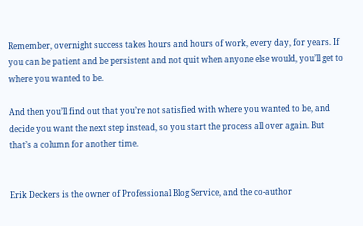Remember, overnight success takes hours and hours of work, every day, for years. If you can be patient and be persistent and not quit when anyone else would, you’ll get to where you wanted to be.

And then you’ll find out that you’re not satisfied with where you wanted to be, and decide you want the next step instead, so you start the process all over again. But that’s a column for another time.


Erik Deckers is the owner of Professional Blog Service, and the co-author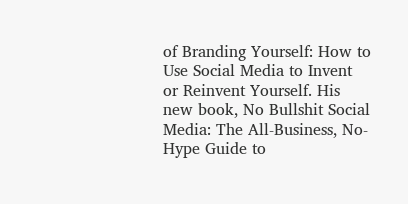of Branding Yourself: How to Use Social Media to Invent or Reinvent Yourself. His new book, No Bullshit Social Media: The All-Business, No-Hype Guide to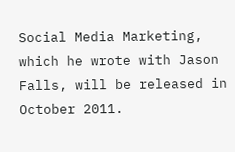Social Media Marketing, which he wrote with Jason Falls, will be released in October 2011.